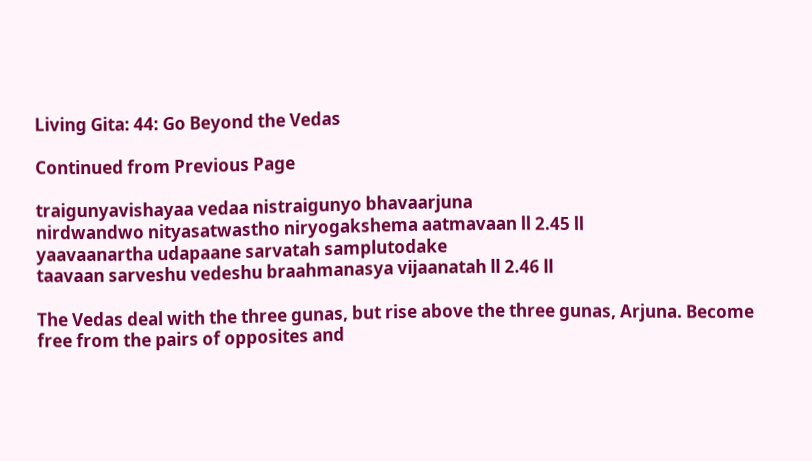Living Gita: 44: Go Beyond the Vedas

Continued from Previous Page

traigunyavishayaa vedaa nistraigunyo bhavaarjuna
nirdwandwo nityasatwastho niryogakshema aatmavaan ll 2.45 ll
yaavaanartha udapaane sarvatah samplutodake
taavaan sarveshu vedeshu braahmanasya vijaanatah ll 2.46 ll

The Vedas deal with the three gunas, but rise above the three gunas, Arjuna. Become free from the pairs of opposites and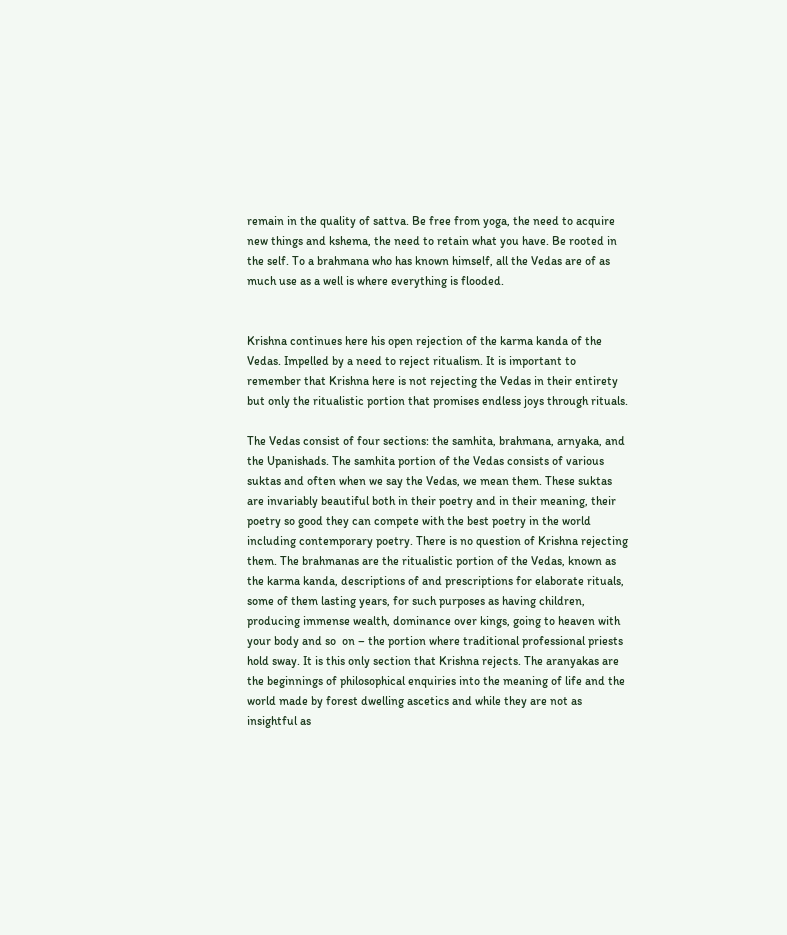remain in the quality of sattva. Be free from yoga, the need to acquire new things and kshema, the need to retain what you have. Be rooted in the self. To a brahmana who has known himself, all the Vedas are of as much use as a well is where everything is flooded.


Krishna continues here his open rejection of the karma kanda of the Vedas. Impelled by a need to reject ritualism. It is important to remember that Krishna here is not rejecting the Vedas in their entirety but only the ritualistic portion that promises endless joys through rituals.

The Vedas consist of four sections: the samhita, brahmana, arnyaka, and the Upanishads. The samhita portion of the Vedas consists of various suktas and often when we say the Vedas, we mean them. These suktas are invariably beautiful both in their poetry and in their meaning, their poetry so good they can compete with the best poetry in the world including contemporary poetry. There is no question of Krishna rejecting them. The brahmanas are the ritualistic portion of the Vedas, known as the karma kanda, descriptions of and prescriptions for elaborate rituals, some of them lasting years, for such purposes as having children, producing immense wealth, dominance over kings, going to heaven with your body and so  on – the portion where traditional professional priests hold sway. It is this only section that Krishna rejects. The aranyakas are the beginnings of philosophical enquiries into the meaning of life and the world made by forest dwelling ascetics and while they are not as insightful as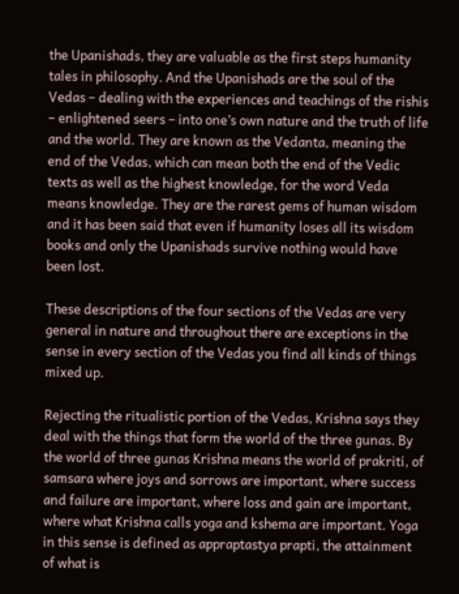the Upanishads, they are valuable as the first steps humanity tales in philosophy. And the Upanishads are the soul of the Vedas – dealing with the experiences and teachings of the rishis – enlightened seers – into one’s own nature and the truth of life and the world. They are known as the Vedanta, meaning the end of the Vedas, which can mean both the end of the Vedic texts as well as the highest knowledge, for the word Veda means knowledge. They are the rarest gems of human wisdom and it has been said that even if humanity loses all its wisdom books and only the Upanishads survive nothing would have been lost.

These descriptions of the four sections of the Vedas are very general in nature and throughout there are exceptions in the sense in every section of the Vedas you find all kinds of things mixed up.

Rejecting the ritualistic portion of the Vedas, Krishna says they deal with the things that form the world of the three gunas. By the world of three gunas Krishna means the world of prakriti, of samsara where joys and sorrows are important, where success and failure are important, where loss and gain are important, where what Krishna calls yoga and kshema are important. Yoga in this sense is defined as appraptastya prapti, the attainment of what is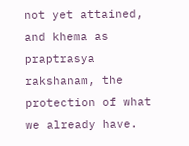not yet attained, and khema as praptrasya rakshanam, the protection of what we already have.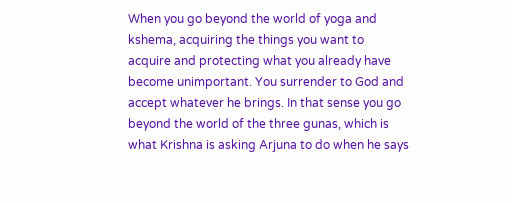When you go beyond the world of yoga and kshema, acquiring the things you want to acquire and protecting what you already have become unimportant. You surrender to God and accept whatever he brings. In that sense you go beyond the world of the three gunas, which is what Krishna is asking Arjuna to do when he says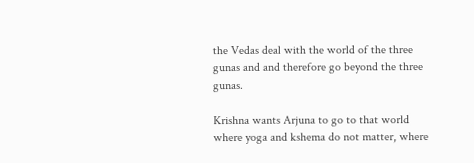the Vedas deal with the world of the three gunas and and therefore go beyond the three gunas.

Krishna wants Arjuna to go to that world where yoga and kshema do not matter, where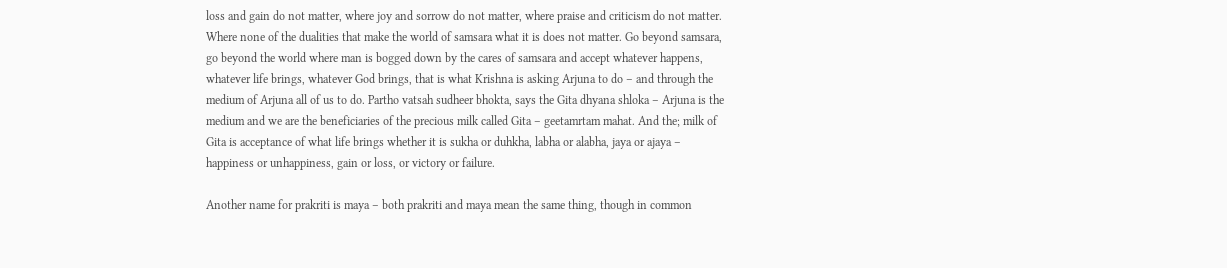loss and gain do not matter, where joy and sorrow do not matter, where praise and criticism do not matter. Where none of the dualities that make the world of samsara what it is does not matter. Go beyond samsara, go beyond the world where man is bogged down by the cares of samsara and accept whatever happens, whatever life brings, whatever God brings, that is what Krishna is asking Arjuna to do – and through the medium of Arjuna all of us to do. Partho vatsah sudheer bhokta, says the Gita dhyana shloka – Arjuna is the medium and we are the beneficiaries of the precious milk called Gita – geetamrtam mahat. And the; milk of Gita is acceptance of what life brings whether it is sukha or duhkha, labha or alabha, jaya or ajaya – happiness or unhappiness, gain or loss, or victory or failure.

Another name for prakriti is maya – both prakriti and maya mean the same thing, though in common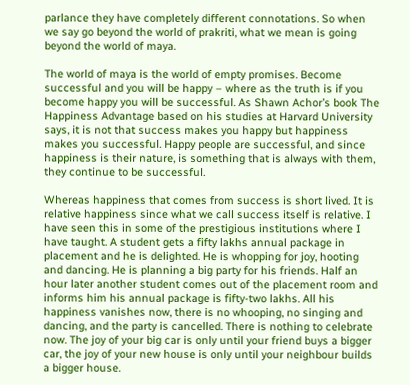parlance they have completely different connotations. So when we say go beyond the world of prakriti, what we mean is going beyond the world of maya.

The world of maya is the world of empty promises. Become successful and you will be happy – where as the truth is if you become happy you will be successful. As Shawn Achor’s book The Happiness Advantage based on his studies at Harvard University says, it is not that success makes you happy but happiness makes you successful. Happy people are successful, and since happiness is their nature, is something that is always with them, they continue to be successful.

Whereas happiness that comes from success is short lived. It is relative happiness since what we call success itself is relative. I have seen this in some of the prestigious institutions where I have taught. A student gets a fifty lakhs annual package in placement and he is delighted. He is whopping for joy, hooting and dancing. He is planning a big party for his friends. Half an hour later another student comes out of the placement room and informs him his annual package is fifty-two lakhs. All his happiness vanishes now, there is no whooping, no singing and dancing, and the party is cancelled. There is nothing to celebrate now. The joy of your big car is only until your friend buys a bigger car, the joy of your new house is only until your neighbour builds a bigger house.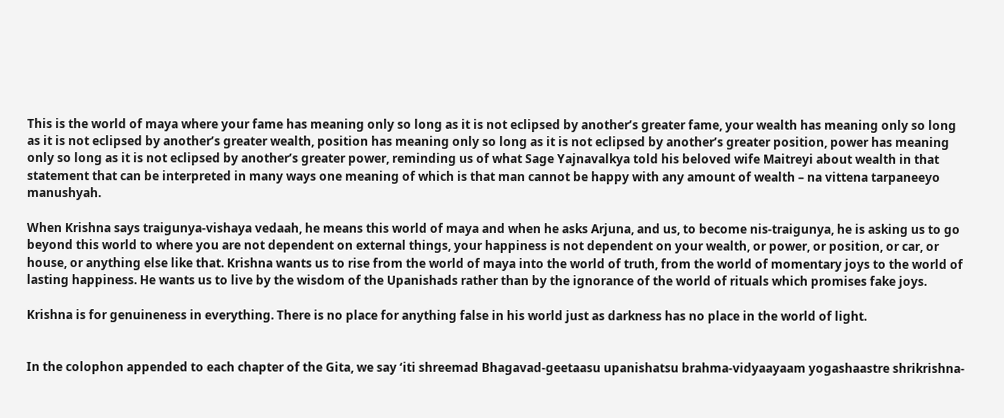This is the world of maya where your fame has meaning only so long as it is not eclipsed by another’s greater fame, your wealth has meaning only so long as it is not eclipsed by another’s greater wealth, position has meaning only so long as it is not eclipsed by another’s greater position, power has meaning only so long as it is not eclipsed by another’s greater power, reminding us of what Sage Yajnavalkya told his beloved wife Maitreyi about wealth in that statement that can be interpreted in many ways one meaning of which is that man cannot be happy with any amount of wealth – na vittena tarpaneeyo manushyah.

When Krishna says traigunya-vishaya vedaah, he means this world of maya and when he asks Arjuna, and us, to become nis-traigunya, he is asking us to go beyond this world to where you are not dependent on external things, your happiness is not dependent on your wealth, or power, or position, or car, or house, or anything else like that. Krishna wants us to rise from the world of maya into the world of truth, from the world of momentary joys to the world of lasting happiness. He wants us to live by the wisdom of the Upanishads rather than by the ignorance of the world of rituals which promises fake joys.

Krishna is for genuineness in everything. There is no place for anything false in his world just as darkness has no place in the world of light.


In the colophon appended to each chapter of the Gita, we say ‘iti shreemad Bhagavad-geetaasu upanishatsu brahma-vidyaayaam yogashaastre shrikrishna-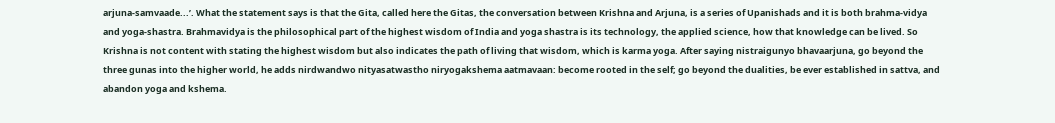arjuna-samvaade...’. What the statement says is that the Gita, called here the Gitas, the conversation between Krishna and Arjuna, is a series of Upanishads and it is both brahma-vidya and yoga-shastra. Brahmavidya is the philosophical part of the highest wisdom of India and yoga shastra is its technology, the applied science, how that knowledge can be lived. So Krishna is not content with stating the highest wisdom but also indicates the path of living that wisdom, which is karma yoga. After saying nistraigunyo bhavaarjuna, go beyond the three gunas into the higher world, he adds nirdwandwo nityasatwastho niryogakshema aatmavaan: become rooted in the self; go beyond the dualities, be ever established in sattva, and abandon yoga and kshema.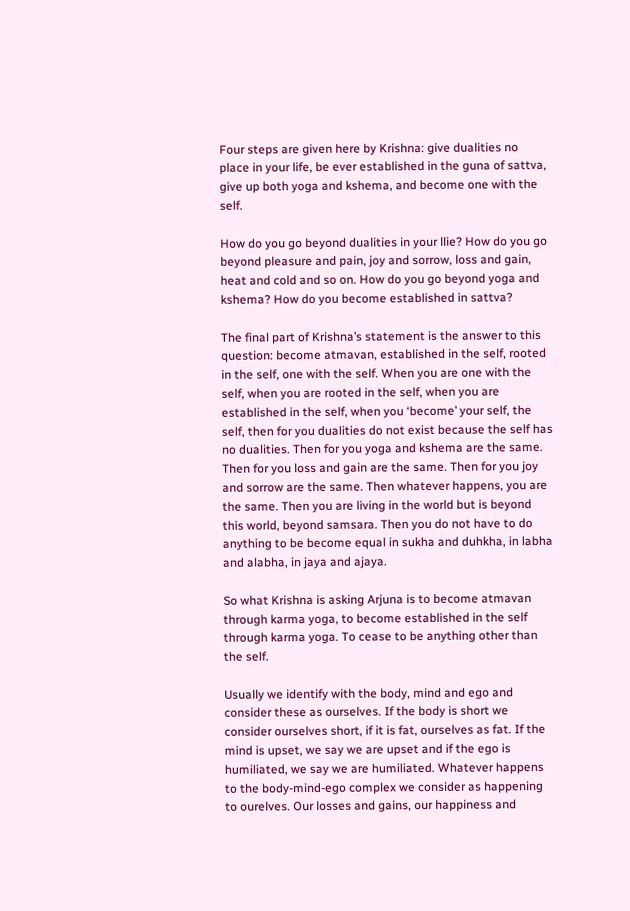Four steps are given here by Krishna: give dualities no place in your life, be ever established in the guna of sattva, give up both yoga and kshema, and become one with the self.

How do you go beyond dualities in your llie? How do you go beyond pleasure and pain, joy and sorrow, loss and gain, heat and cold and so on. How do you go beyond yoga and kshema? How do you become established in sattva?

The final part of Krishna’s statement is the answer to this question: become atmavan, established in the self, rooted in the self, one with the self. When you are one with the self, when you are rooted in the self, when you are established in the self, when you ‘become’ your self, the self, then for you dualities do not exist because the self has no dualities. Then for you yoga and kshema are the same. Then for you loss and gain are the same. Then for you joy and sorrow are the same. Then whatever happens, you are the same. Then you are living in the world but is beyond this world, beyond samsara. Then you do not have to do anything to be become equal in sukha and duhkha, in labha and alabha, in jaya and ajaya.

So what Krishna is asking Arjuna is to become atmavan through karma yoga, to become established in the self through karma yoga. To cease to be anything other than the self.

Usually we identify with the body, mind and ego and consider these as ourselves. If the body is short we consider ourselves short, if it is fat, ourselves as fat. If the mind is upset, we say we are upset and if the ego is humiliated, we say we are humiliated. Whatever happens to the body-mind-ego complex we consider as happening to ourelves. Our losses and gains, our happiness and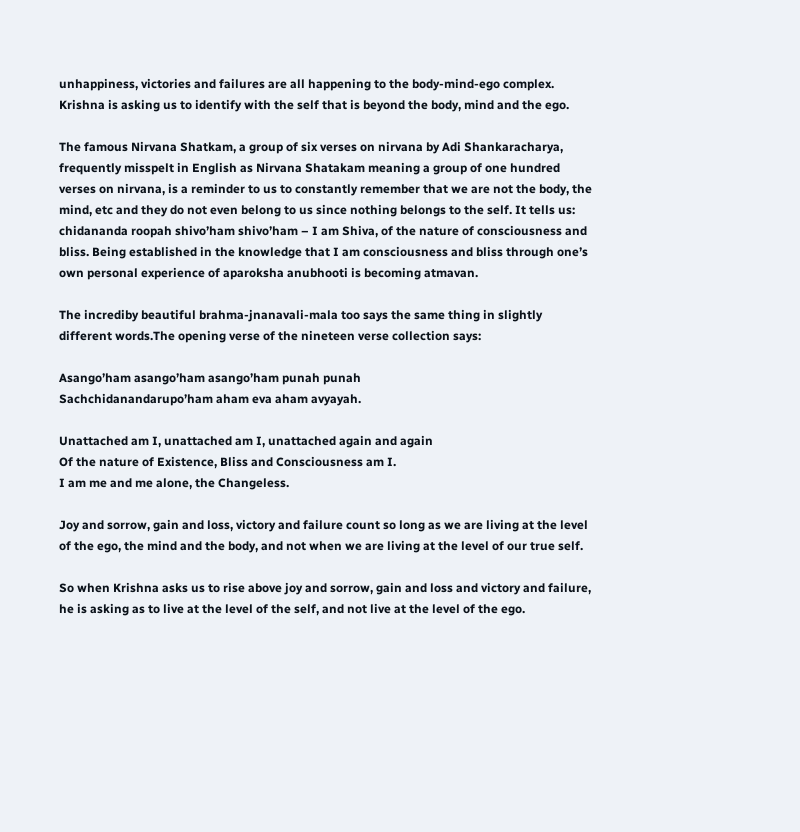unhappiness, victories and failures are all happening to the body-mind-ego complex. Krishna is asking us to identify with the self that is beyond the body, mind and the ego.

The famous Nirvana Shatkam, a group of six verses on nirvana by Adi Shankaracharya, frequently misspelt in English as Nirvana Shatakam meaning a group of one hundred verses on nirvana, is a reminder to us to constantly remember that we are not the body, the mind, etc and they do not even belong to us since nothing belongs to the self. It tells us: chidananda roopah shivo’ham shivo’ham – I am Shiva, of the nature of consciousness and bliss. Being established in the knowledge that I am consciousness and bliss through one’s own personal experience of aparoksha anubhooti is becoming atmavan.

The incrediby beautiful brahma-jnanavali-mala too says the same thing in slightly different words.The opening verse of the nineteen verse collection says:

Asango’ham asango’ham asango’ham punah punah
Sachchidanandarupo’ham aham eva aham avyayah.

Unattached am I, unattached am I, unattached again and again
Of the nature of Existence, Bliss and Consciousness am I.
I am me and me alone, the Changeless.

Joy and sorrow, gain and loss, victory and failure count so long as we are living at the level of the ego, the mind and the body, and not when we are living at the level of our true self.

So when Krishna asks us to rise above joy and sorrow, gain and loss and victory and failure, he is asking as to live at the level of the self, and not live at the level of the ego.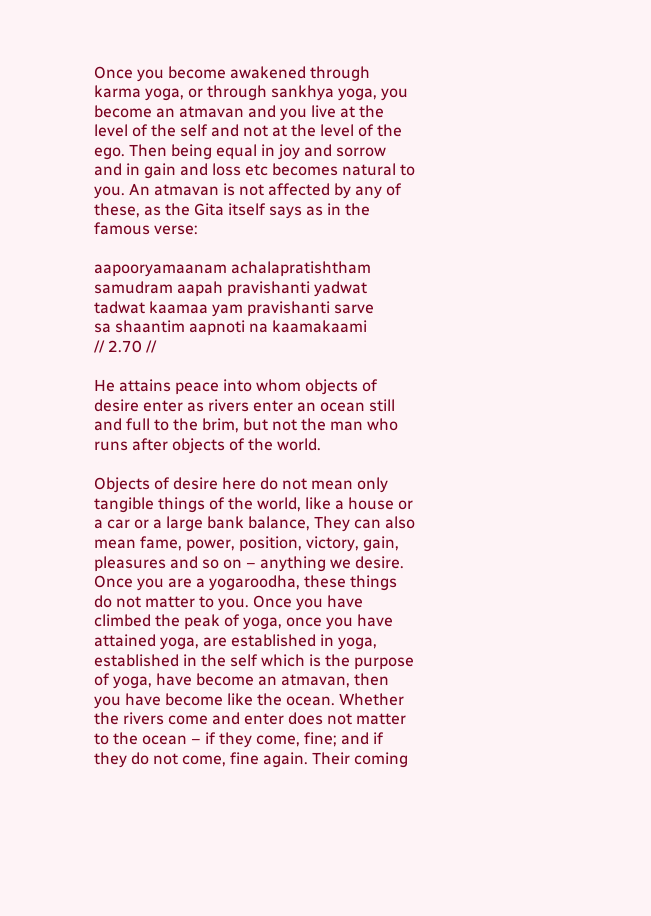Once you become awakened through karma yoga, or through sankhya yoga, you become an atmavan and you live at the level of the self and not at the level of the ego. Then being equal in joy and sorrow and in gain and loss etc becomes natural to you. An atmavan is not affected by any of these, as the Gita itself says as in the famous verse:

aapooryamaanam achalapratishtham
samudram aapah pravishanti yadwat
tadwat kaamaa yam pravishanti sarve
sa shaantim aapnoti na kaamakaami
// 2.70 //

He attains peace into whom objects of desire enter as rivers enter an ocean still and full to the brim, but not the man who runs after objects of the world.

Objects of desire here do not mean only tangible things of the world, like a house or a car or a large bank balance, They can also mean fame, power, position, victory, gain, pleasures and so on – anything we desire. Once you are a yogaroodha, these things do not matter to you. Once you have climbed the peak of yoga, once you have attained yoga, are established in yoga, established in the self which is the purpose of yoga, have become an atmavan, then you have become like the ocean. Whether the rivers come and enter does not matter to the ocean – if they come, fine; and if they do not come, fine again. Their coming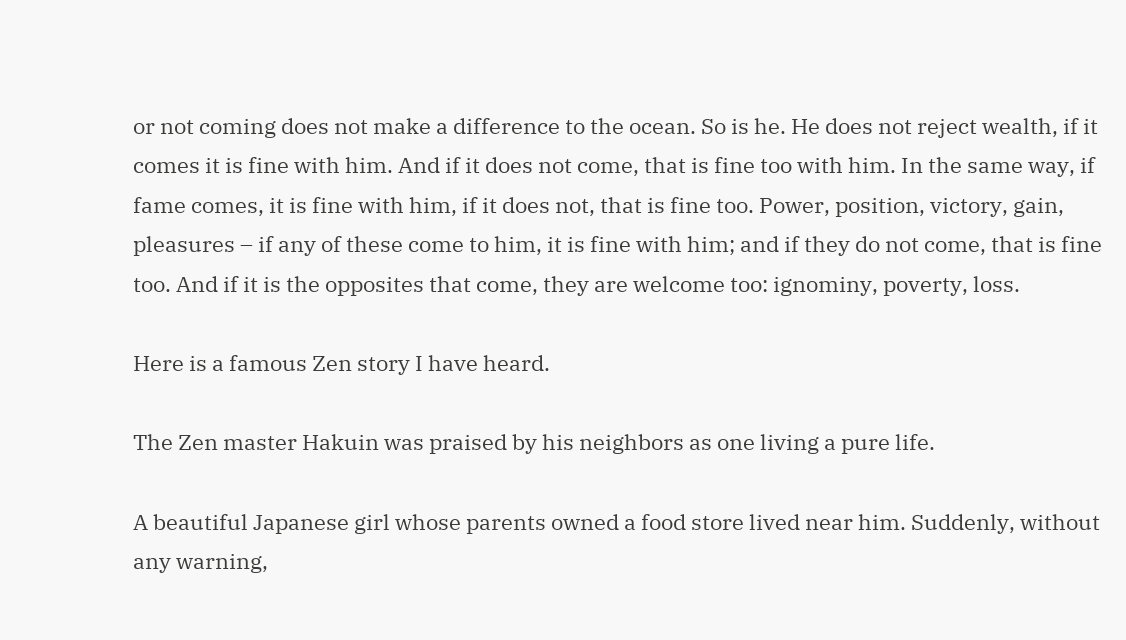or not coming does not make a difference to the ocean. So is he. He does not reject wealth, if it comes it is fine with him. And if it does not come, that is fine too with him. In the same way, if fame comes, it is fine with him, if it does not, that is fine too. Power, position, victory, gain, pleasures – if any of these come to him, it is fine with him; and if they do not come, that is fine too. And if it is the opposites that come, they are welcome too: ignominy, poverty, loss.

Here is a famous Zen story I have heard.

The Zen master Hakuin was praised by his neighbors as one living a pure life.

A beautiful Japanese girl whose parents owned a food store lived near him. Suddenly, without any warning,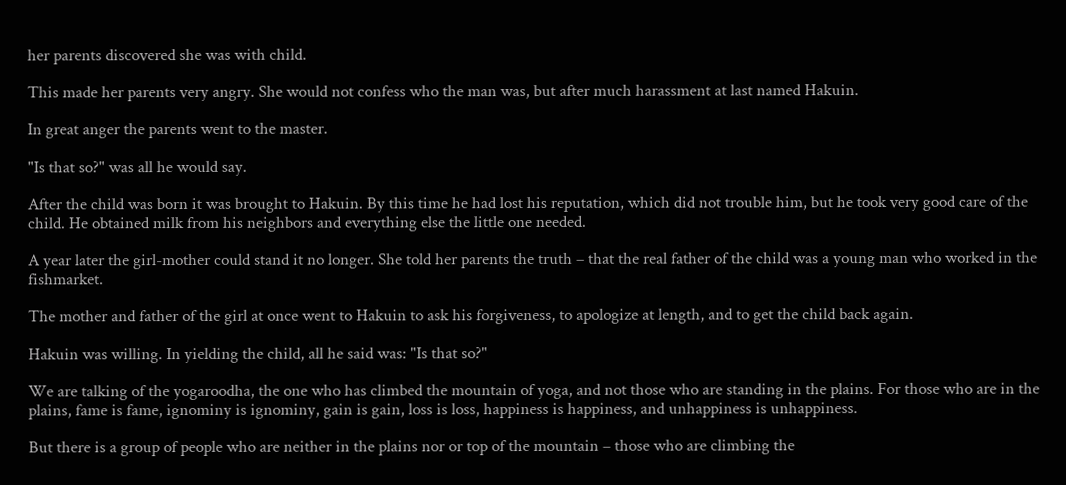her parents discovered she was with child.

This made her parents very angry. She would not confess who the man was, but after much harassment at last named Hakuin.

In great anger the parents went to the master.

"Is that so?" was all he would say.

After the child was born it was brought to Hakuin. By this time he had lost his reputation, which did not trouble him, but he took very good care of the child. He obtained milk from his neighbors and everything else the little one needed.

A year later the girl-mother could stand it no longer. She told her parents the truth – that the real father of the child was a young man who worked in the fishmarket.

The mother and father of the girl at once went to Hakuin to ask his forgiveness, to apologize at length, and to get the child back again.

Hakuin was willing. In yielding the child, all he said was: "Is that so?"

We are talking of the yogaroodha, the one who has climbed the mountain of yoga, and not those who are standing in the plains. For those who are in the plains, fame is fame, ignominy is ignominy, gain is gain, loss is loss, happiness is happiness, and unhappiness is unhappiness.

But there is a group of people who are neither in the plains nor or top of the mountain – those who are climbing the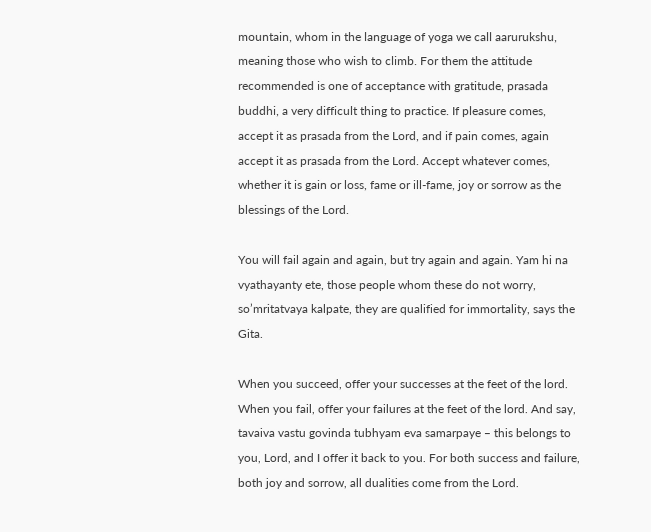mountain, whom in the language of yoga we call aarurukshu, meaning those who wish to climb. For them the attitude recommended is one of acceptance with gratitude, prasada buddhi, a very difficult thing to practice. If pleasure comes, accept it as prasada from the Lord, and if pain comes, again accept it as prasada from the Lord. Accept whatever comes, whether it is gain or loss, fame or ill-fame, joy or sorrow as the blessings of the Lord.

You will fail again and again, but try again and again. Yam hi na vyathayanty ete, those people whom these do not worry, so’mritatvaya kalpate, they are qualified for immortality, says the Gita.

When you succeed, offer your successes at the feet of the lord. When you fail, offer your failures at the feet of the lord. And say, tavaiva vastu govinda tubhyam eva samarpaye – this belongs to you, Lord, and I offer it back to you. For both success and failure, both joy and sorrow, all dualities come from the Lord.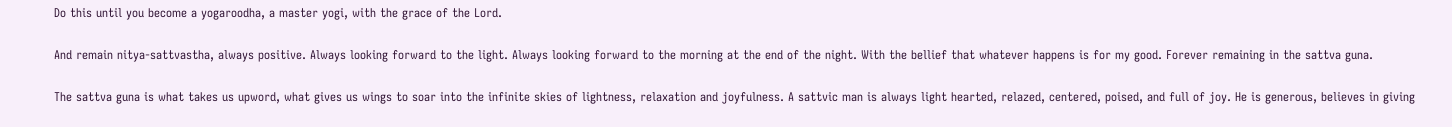Do this until you become a yogaroodha, a master yogi, with the grace of the Lord.

And remain nitya-sattvastha, always positive. Always looking forward to the light. Always looking forward to the morning at the end of the night. With the bellief that whatever happens is for my good. Forever remaining in the sattva guna.

The sattva guna is what takes us upword, what gives us wings to soar into the infinite skies of lightness, relaxation and joyfulness. A sattvic man is always light hearted, relazed, centered, poised, and full of joy. He is generous, believes in giving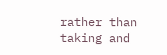rather than taking and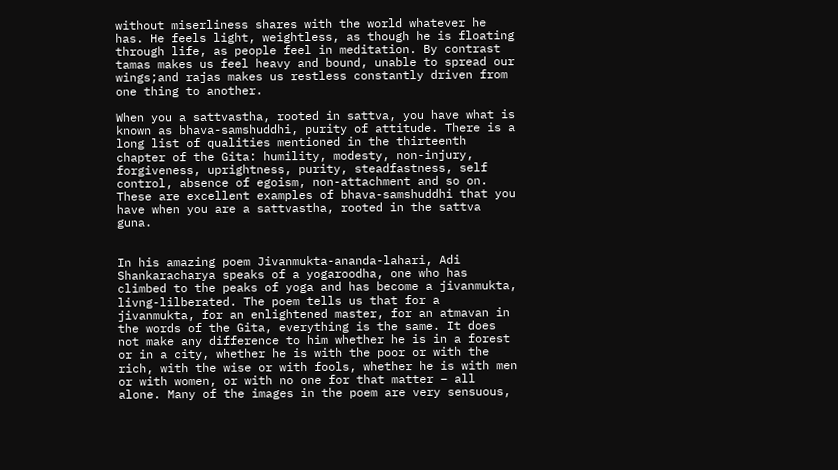without miserliness shares with the world whatever he has. He feels light, weightless, as though he is floating through life, as people feel in meditation. By contrast tamas makes us feel heavy and bound, unable to spread our wings;and rajas makes us restless constantly driven from one thing to another.

When you a sattvastha, rooted in sattva, you have what is known as bhava-samshuddhi, purity of attitude. There is a long list of qualities mentioned in the thirteenth chapter of the Gita: humility, modesty, non-injury, forgiveness, uprightness, purity, steadfastness, self control, absence of egoism, non-attachment and so on. These are excellent examples of bhava-samshuddhi that you have when you are a sattvastha, rooted in the sattva guna.


In his amazing poem Jivanmukta-ananda-lahari, Adi Shankaracharya speaks of a yogaroodha, one who has climbed to the peaks of yoga and has become a jivanmukta, livng-lilberated. The poem tells us that for a jivanmukta, for an enlightened master, for an atmavan in the words of the Gita, everything is the same. It does not make any difference to him whether he is in a forest or in a city, whether he is with the poor or with the rich, with the wise or with fools, whether he is with men or with women, or with no one for that matter – all alone. Many of the images in the poem are very sensuous,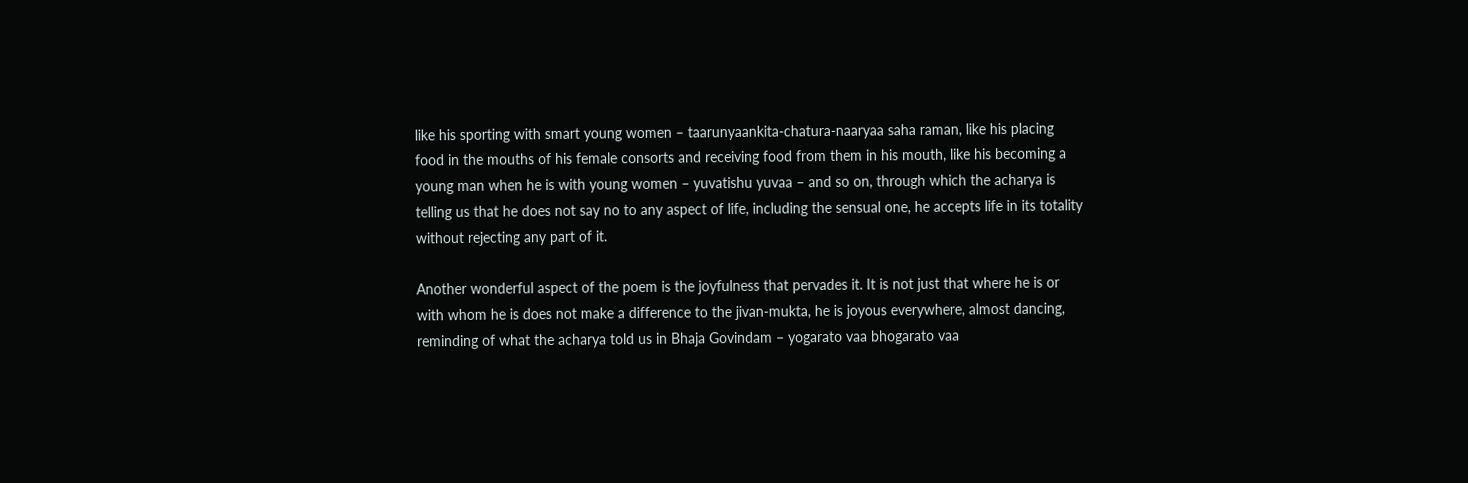like his sporting with smart young women – taarunyaankita-chatura-naaryaa saha raman, like his placing food in the mouths of his female consorts and receiving food from them in his mouth, like his becoming a young man when he is with young women – yuvatishu yuvaa – and so on, through which the acharya is telling us that he does not say no to any aspect of life, including the sensual one, he accepts life in its totality without rejecting any part of it.

Another wonderful aspect of the poem is the joyfulness that pervades it. It is not just that where he is or with whom he is does not make a difference to the jivan-mukta, he is joyous everywhere, almost dancing, reminding of what the acharya told us in Bhaja Govindam – yogarato vaa bhogarato vaa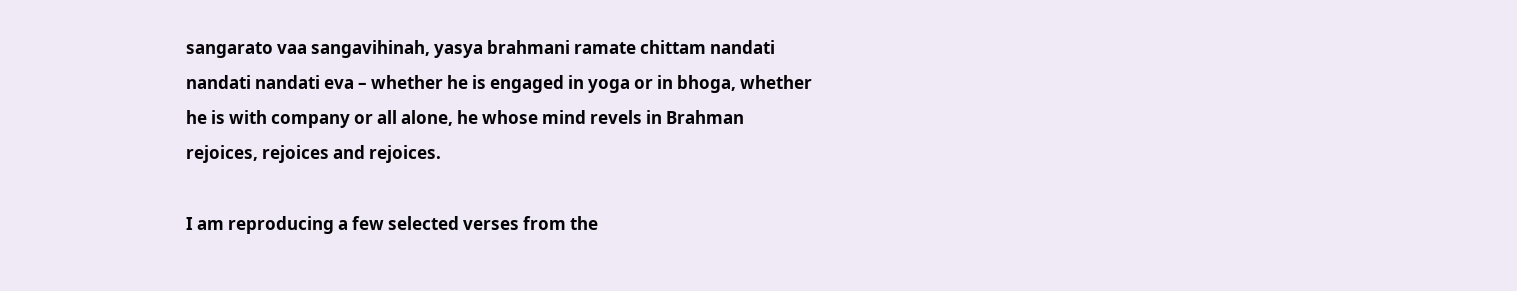sangarato vaa sangavihinah, yasya brahmani ramate chittam nandati nandati nandati eva – whether he is engaged in yoga or in bhoga, whether he is with company or all alone, he whose mind revels in Brahman rejoices, rejoices and rejoices.

I am reproducing a few selected verses from the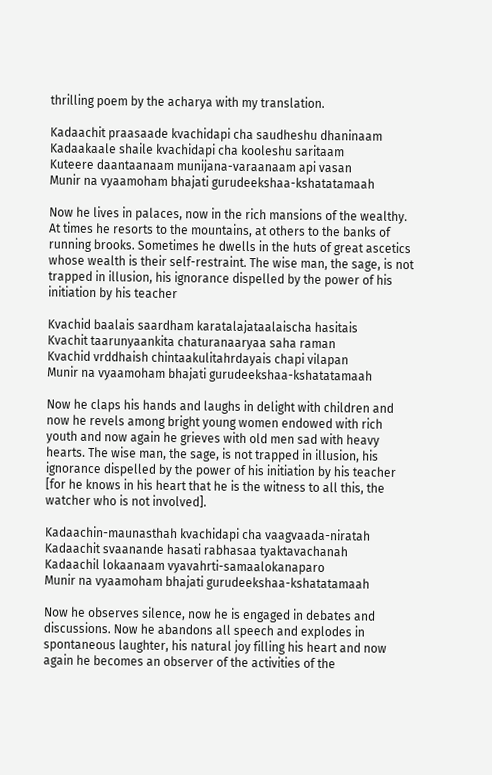thrilling poem by the acharya with my translation.

Kadaachit praasaade kvachidapi cha saudheshu dhaninaam
Kadaakaale shaile kvachidapi cha kooleshu saritaam
Kuteere daantaanaam munijana-varaanaam api vasan
Munir na vyaamoham bhajati gurudeekshaa-kshatatamaah

Now he lives in palaces, now in the rich mansions of the wealthy. At times he resorts to the mountains, at others to the banks of running brooks. Sometimes he dwells in the huts of great ascetics whose wealth is their self-restraint. The wise man, the sage, is not trapped in illusion, his ignorance dispelled by the power of his initiation by his teacher

Kvachid baalais saardham karatalajataalaischa hasitais
Kvachit taarunyaankita chaturanaaryaa saha raman
Kvachid vrddhaish chintaakulitahrdayais chapi vilapan
Munir na vyaamoham bhajati gurudeekshaa-kshatatamaah

Now he claps his hands and laughs in delight with children and now he revels among bright young women endowed with rich youth and now again he grieves with old men sad with heavy hearts. The wise man, the sage, is not trapped in illusion, his ignorance dispelled by the power of his initiation by his teacher [for he knows in his heart that he is the witness to all this, the watcher who is not involved].

Kadaachin-maunasthah kvachidapi cha vaagvaada-niratah
Kadaachit svaanande hasati rabhasaa tyaktavachanah
Kadaachil lokaanaam vyavahrti-samaalokanaparo
Munir na vyaamoham bhajati gurudeekshaa-kshatatamaah

Now he observes silence, now he is engaged in debates and discussions. Now he abandons all speech and explodes in spontaneous laughter, his natural joy filling his heart and now again he becomes an observer of the activities of the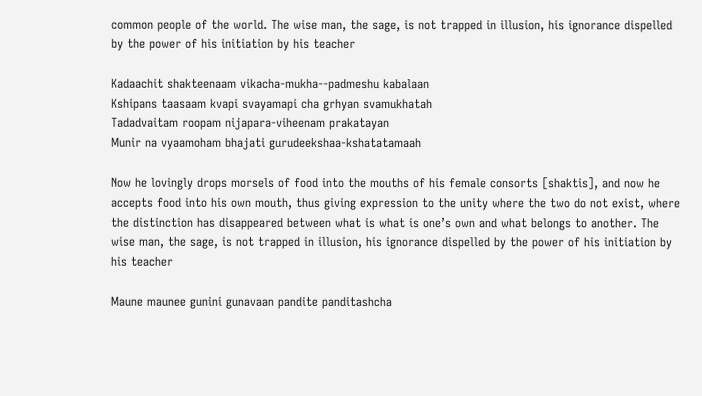common people of the world. The wise man, the sage, is not trapped in illusion, his ignorance dispelled by the power of his initiation by his teacher

Kadaachit shakteenaam vikacha-mukha--padmeshu kabalaan
Kshipans taasaam kvapi svayamapi cha grhyan svamukhatah
Tadadvaitam roopam nijapara-viheenam prakatayan
Munir na vyaamoham bhajati gurudeekshaa-kshatatamaah

Now he lovingly drops morsels of food into the mouths of his female consorts [shaktis], and now he accepts food into his own mouth, thus giving expression to the unity where the two do not exist, where the distinction has disappeared between what is what is one’s own and what belongs to another. The wise man, the sage, is not trapped in illusion, his ignorance dispelled by the power of his initiation by his teacher

Maune maunee gunini gunavaan pandite panditashcha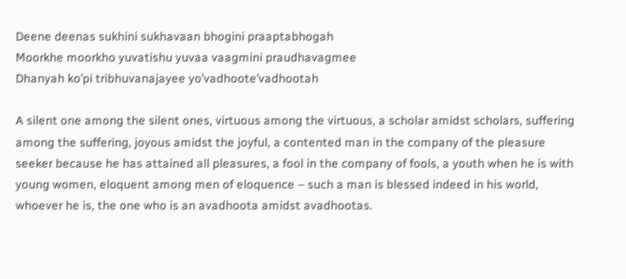Deene deenas sukhini sukhavaan bhogini praaptabhogah
Moorkhe moorkho yuvatishu yuvaa vaagmini praudhavagmee
Dhanyah ko’pi tribhuvanajayee yo’vadhoote’vadhootah

A silent one among the silent ones, virtuous among the virtuous, a scholar amidst scholars, suffering among the suffering, joyous amidst the joyful, a contented man in the company of the pleasure seeker because he has attained all pleasures, a fool in the company of fools, a youth when he is with young women, eloquent among men of eloquence – such a man is blessed indeed in his world, whoever he is, the one who is an avadhoota amidst avadhootas.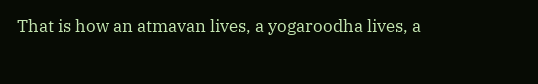That is how an atmavan lives, a yogaroodha lives, a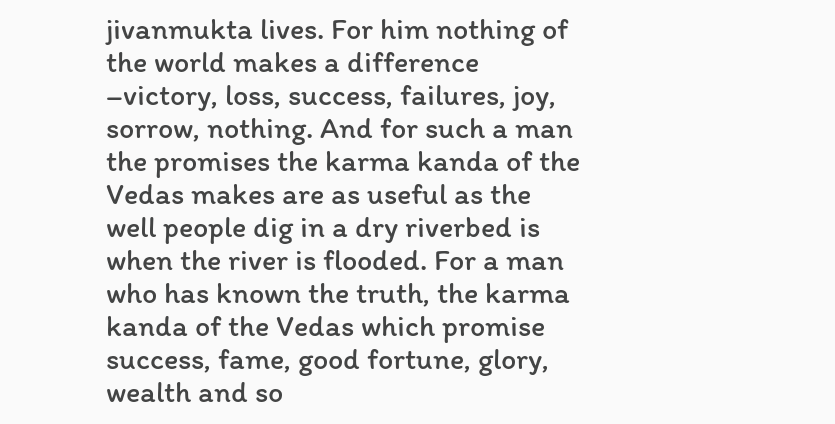jivanmukta lives. For him nothing of the world makes a difference –victory, loss, success, failures, joy, sorrow, nothing. And for such a man the promises the karma kanda of the Vedas makes are as useful as the well people dig in a dry riverbed is when the river is flooded. For a man who has known the truth, the karma kanda of the Vedas which promise success, fame, good fortune, glory, wealth and so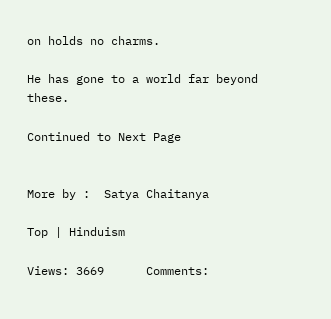on holds no charms.

He has gone to a world far beyond these.

Continued to Next Page


More by :  Satya Chaitanya

Top | Hinduism

Views: 3669      Comments: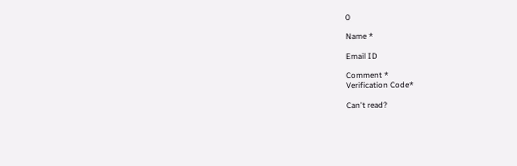0

Name *

Email ID

Comment *
Verification Code*

Can't read?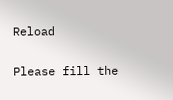Reload

Please fill the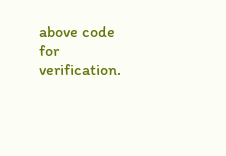above code for verification.